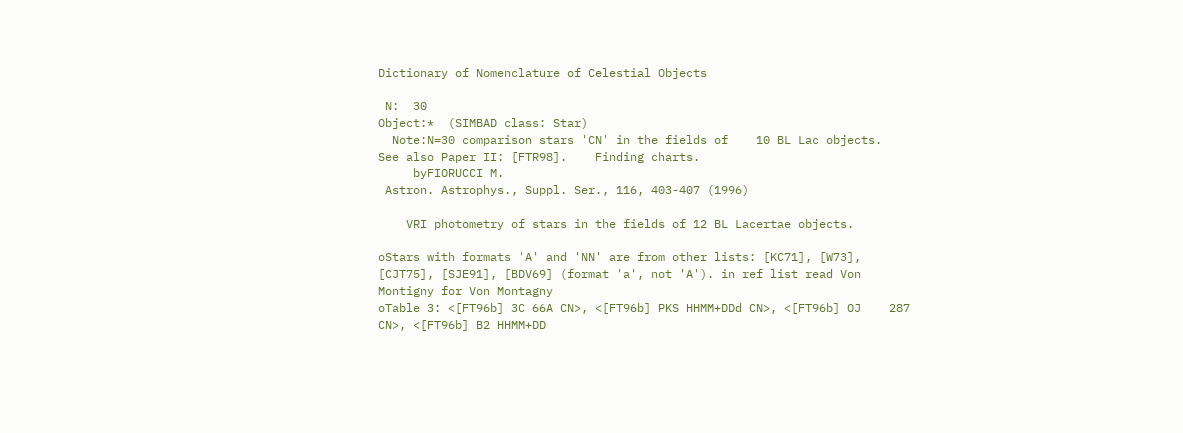Dictionary of Nomenclature of Celestial Objects

 N:  30
Object:*  (SIMBAD class: Star)
  Note:N=30 comparison stars 'CN' in the fields of    10 BL Lac objects.    See also Paper II: [FTR98].    Finding charts.
     byFIORUCCI M.
 Astron. Astrophys., Suppl. Ser., 116, 403-407 (1996)

    VRI photometry of stars in the fields of 12 BL Lacertae objects.

oStars with formats 'A' and 'NN' are from other lists: [KC71], [W73],    [CJT75], [SJE91], [BDV69] (format 'a', not 'A'). in ref list read Von    Montigny for Von Montagny
oTable 3: <[FT96b] 3C 66A CN>, <[FT96b] PKS HHMM+DDd CN>, <[FT96b] OJ    287 CN>, <[FT96b] B2 HHMM+DD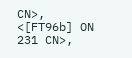CN>, <[FT96b] ON 231 CN>,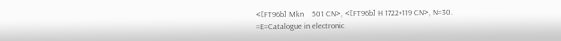<[FT96b] Mkn    501 CN>, <[FT96b] H 1722+119 CN>, N=30.
=E=Catalogue in electronic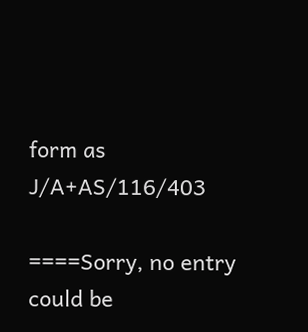form as J/A+AS/116/403

====Sorry, no entry could be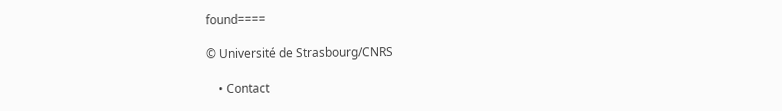found====

© Université de Strasbourg/CNRS

    • Contact